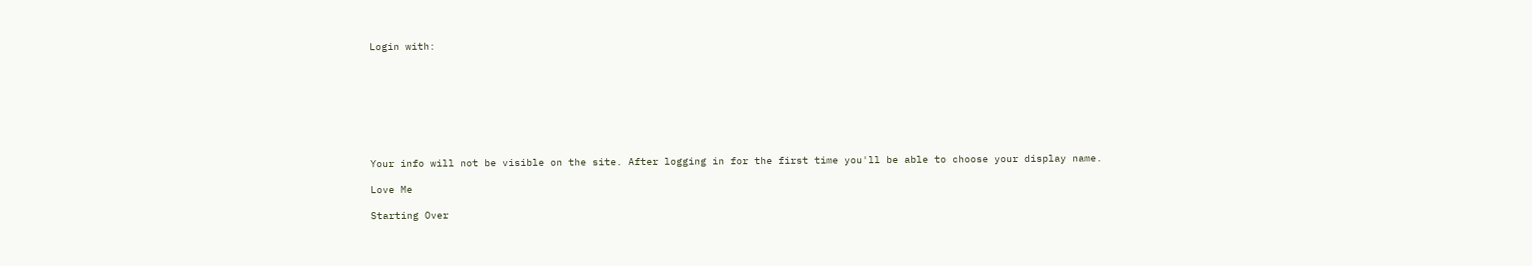Login with:








Your info will not be visible on the site. After logging in for the first time you'll be able to choose your display name.

Love Me

Starting Over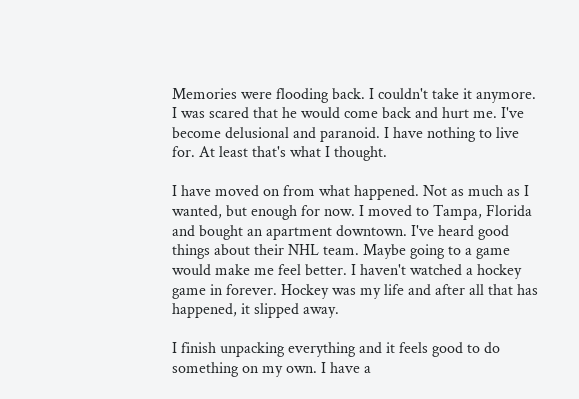Memories were flooding back. I couldn't take it anymore. I was scared that he would come back and hurt me. I've become delusional and paranoid. I have nothing to live for. At least that's what I thought.

I have moved on from what happened. Not as much as I wanted, but enough for now. I moved to Tampa, Florida and bought an apartment downtown. I've heard good things about their NHL team. Maybe going to a game would make me feel better. I haven't watched a hockey game in forever. Hockey was my life and after all that has happened, it slipped away.

I finish unpacking everything and it feels good to do something on my own. I have a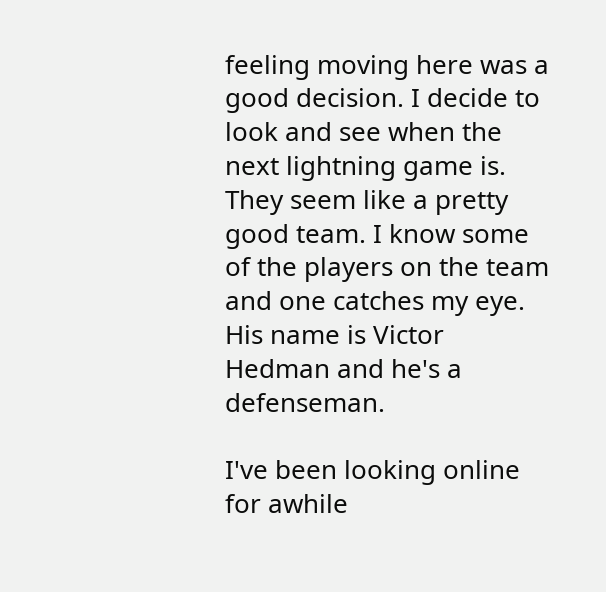feeling moving here was a good decision. I decide to look and see when the next lightning game is. They seem like a pretty good team. I know some of the players on the team and one catches my eye. His name is Victor Hedman and he's a defenseman.

I've been looking online for awhile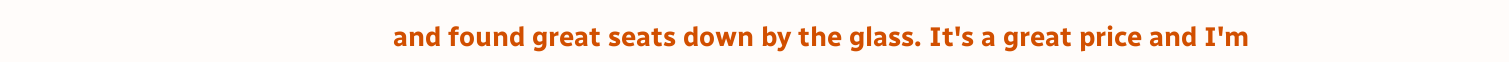and found great seats down by the glass. It's a great price and I'm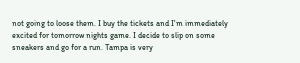not going to loose them. I buy the tickets and I'm immediately excited for tomorrow nights game. I decide to slip on some sneakers and go for a run. Tampa is very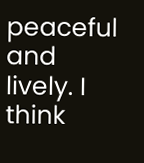peaceful and lively. I think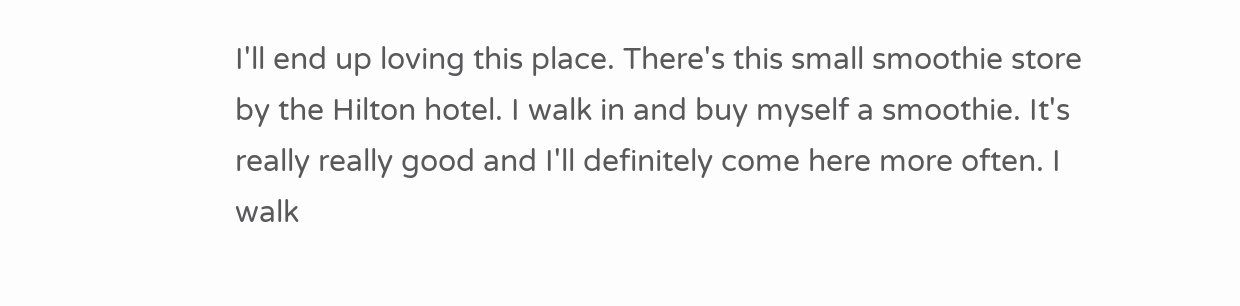I'll end up loving this place. There's this small smoothie store by the Hilton hotel. I walk in and buy myself a smoothie. It's really really good and I'll definitely come here more often. I walk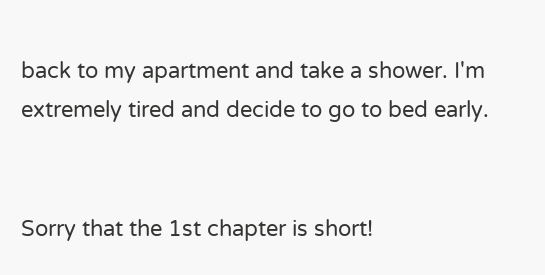back to my apartment and take a shower. I'm extremely tired and decide to go to bed early.


Sorry that the 1st chapter is short!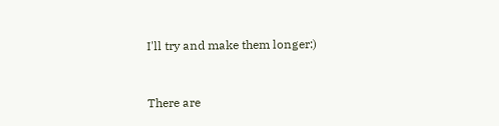I'll try and make them longer:)


There are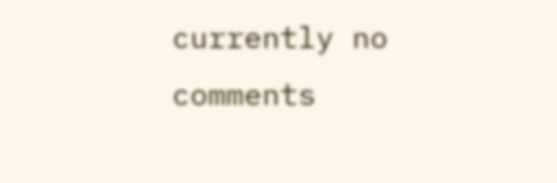currently no comments